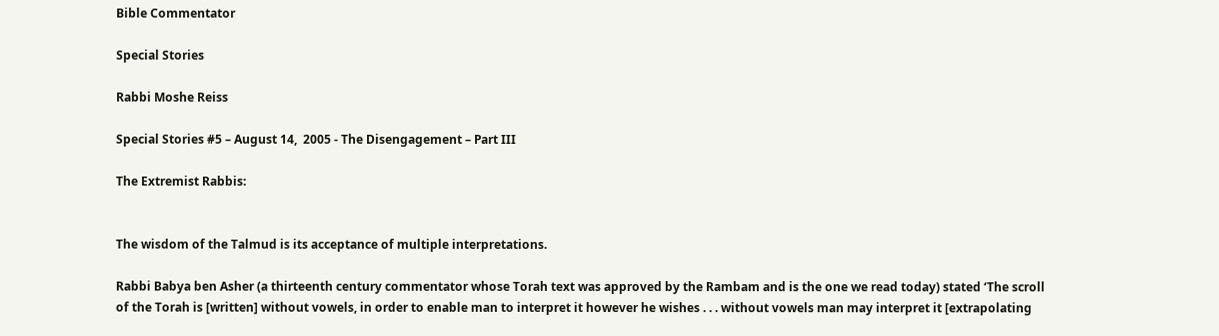Bible Commentator

Special Stories

Rabbi Moshe Reiss

Special Stories #5 – August 14,  2005 - The Disengagement – Part III

The Extremist Rabbis:


The wisdom of the Talmud is its acceptance of multiple interpretations.

Rabbi Babya ben Asher (a thirteenth century commentator whose Torah text was approved by the Rambam and is the one we read today) stated ‘The scroll of the Torah is [written] without vowels, in order to enable man to interpret it however he wishes . . . without vowels man may interpret it [extrapolating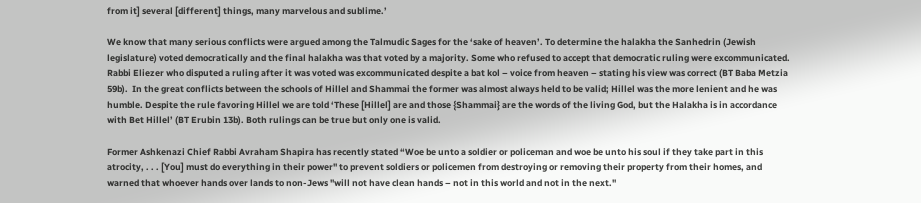from it] several [different] things, many marvelous and sublime.’

We know that many serious conflicts were argued among the Talmudic Sages for the ‘sake of heaven’. To determine the halakha the Sanhedrin (Jewish legislature) voted democratically and the final halakha was that voted by a majority. Some who refused to accept that democratic ruling were excommunicated. Rabbi Eliezer who disputed a ruling after it was voted was excommunicated despite a bat kol – voice from heaven – stating his view was correct (BT Baba Metzia 59b).  In the great conflicts between the schools of Hillel and Shammai the former was almost always held to be valid; Hillel was the more lenient and he was humble. Despite the rule favoring Hillel we are told ‘These [Hillel] are and those {Shammai} are the words of the living God, but the Halakha is in accordance with Bet Hillel’ (BT Erubin 13b). Both rulings can be true but only one is valid.

Former Ashkenazi Chief Rabbi Avraham Shapira has recently stated “Woe be unto a soldier or policeman and woe be unto his soul if they take part in this atrocity, . . . [You] must do everything in their power" to prevent soldiers or policemen from destroying or removing their property from their homes, and warned that whoever hands over lands to non-Jews "will not have clean hands – not in this world and not in the next."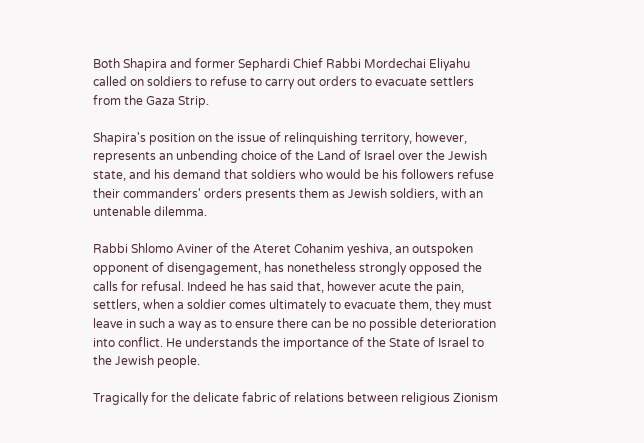Both Shapira and former Sephardi Chief Rabbi Mordechai Eliyahu called on soldiers to refuse to carry out orders to evacuate settlers from the Gaza Strip.

Shapira's position on the issue of relinquishing territory, however, represents an unbending choice of the Land of Israel over the Jewish state, and his demand that soldiers who would be his followers refuse their commanders' orders presents them as Jewish soldiers, with an untenable dilemma.

Rabbi Shlomo Aviner of the Ateret Cohanim yeshiva, an outspoken opponent of disengagement, has nonetheless strongly opposed the calls for refusal. Indeed he has said that, however acute the pain, settlers, when a soldier comes ultimately to evacuate them, they must leave in such a way as to ensure there can be no possible deterioration into conflict. He understands the importance of the State of Israel to the Jewish people.

Tragically for the delicate fabric of relations between religious Zionism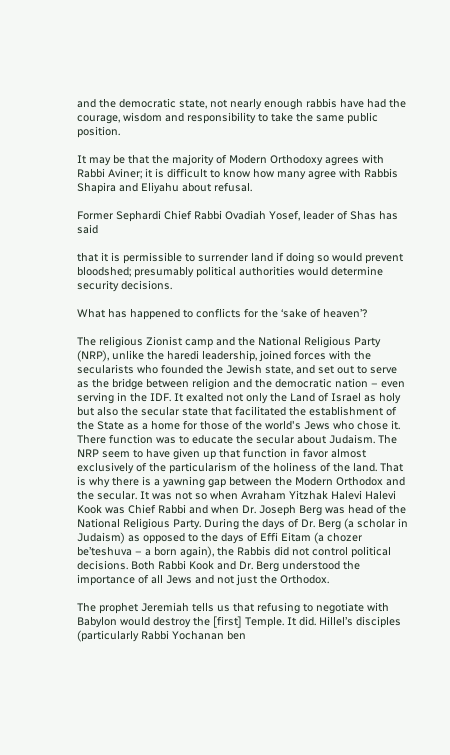and the democratic state, not nearly enough rabbis have had the courage, wisdom and responsibility to take the same public position.

It may be that the majority of Modern Orthodoxy agrees with Rabbi Aviner; it is difficult to know how many agree with Rabbis Shapira and Eliyahu about refusal.

Former Sephardi Chief Rabbi Ovadiah Yosef, leader of Shas has said

that it is permissible to surrender land if doing so would prevent bloodshed; presumably political authorities would determine security decisions.

What has happened to conflicts for the ‘sake of heaven’?

The religious Zionist camp and the National Religious Party (NRP), unlike the haredi leadership, joined forces with the secularists who founded the Jewish state, and set out to serve as the bridge between religion and the democratic nation – even serving in the IDF. It exalted not only the Land of Israel as holy but also the secular state that facilitated the establishment of the State as a home for those of the world's Jews who chose it. There function was to educate the secular about Judaism. The NRP seem to have given up that function in favor almost exclusively of the particularism of the holiness of the land. That is why there is a yawning gap between the Modern Orthodox and the secular. It was not so when Avraham Yitzhak Halevi Halevi Kook was Chief Rabbi and when Dr. Joseph Berg was head of the National Religious Party. During the days of Dr. Berg (a scholar in Judaism) as opposed to the days of Effi Eitam (a chozer be’teshuva – a born again), the Rabbis did not control political decisions. Both Rabbi Kook and Dr. Berg understood the importance of all Jews and not just the Orthodox.

The prophet Jeremiah tells us that refusing to negotiate with Babylon would destroy the [first] Temple. It did. Hillel’s disciples (particularly Rabbi Yochanan ben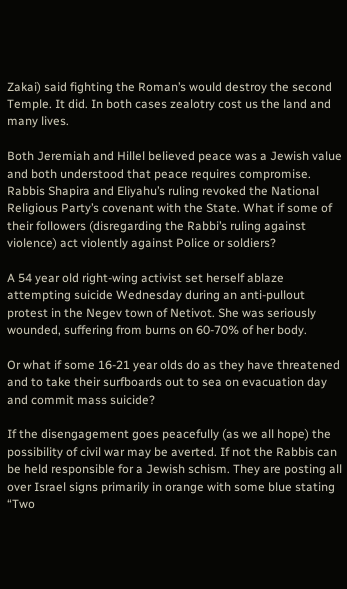Zakai) said fighting the Roman’s would destroy the second Temple. It did. In both cases zealotry cost us the land and many lives.

Both Jeremiah and Hillel believed peace was a Jewish value and both understood that peace requires compromise. Rabbis Shapira and Eliyahu’s ruling revoked the National Religious Party’s covenant with the State. What if some of their followers (disregarding the Rabbi’s ruling against violence) act violently against Police or soldiers?

A 54 year old right-wing activist set herself ablaze attempting suicide Wednesday during an anti-pullout protest in the Negev town of Netivot. She was seriously wounded, suffering from burns on 60-70% of her body.

Or what if some 16-21 year olds do as they have threatened and to take their surfboards out to sea on evacuation day and commit mass suicide?

If the disengagement goes peacefully (as we all hope) the possibility of civil war may be averted. If not the Rabbis can be held responsible for a Jewish schism. They are posting all over Israel signs primarily in orange with some blue stating “Two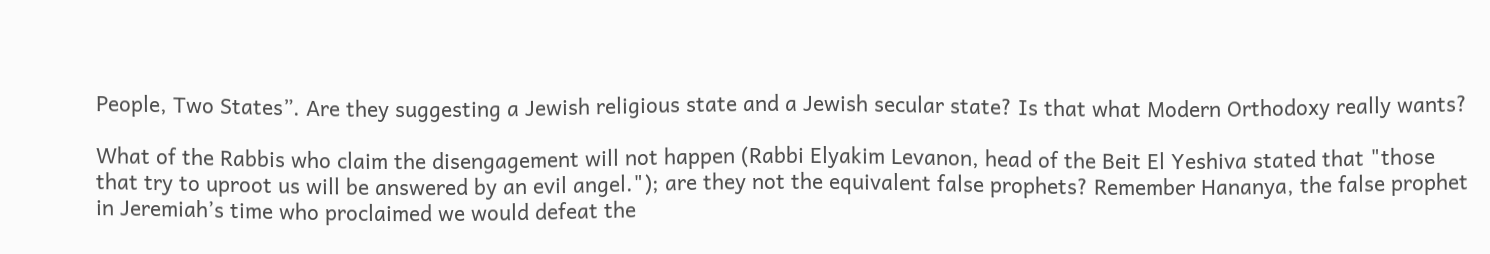People, Two States”. Are they suggesting a Jewish religious state and a Jewish secular state? Is that what Modern Orthodoxy really wants?

What of the Rabbis who claim the disengagement will not happen (Rabbi Elyakim Levanon, head of the Beit El Yeshiva stated that "those that try to uproot us will be answered by an evil angel."); are they not the equivalent false prophets? Remember Hananya, the false prophet in Jeremiah’s time who proclaimed we would defeat the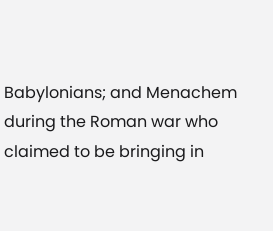Babylonians; and Menachem during the Roman war who claimed to be bringing in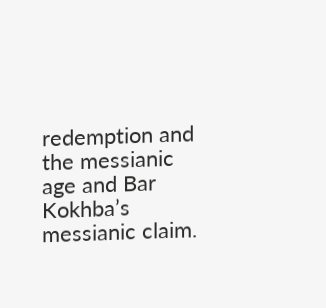redemption and the messianic age and Bar Kokhba’s messianic claim.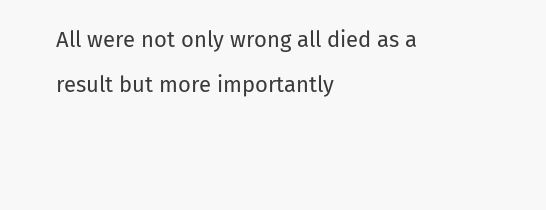All were not only wrong all died as a result but more importantly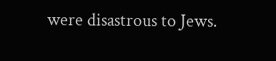were disastrous to Jews.